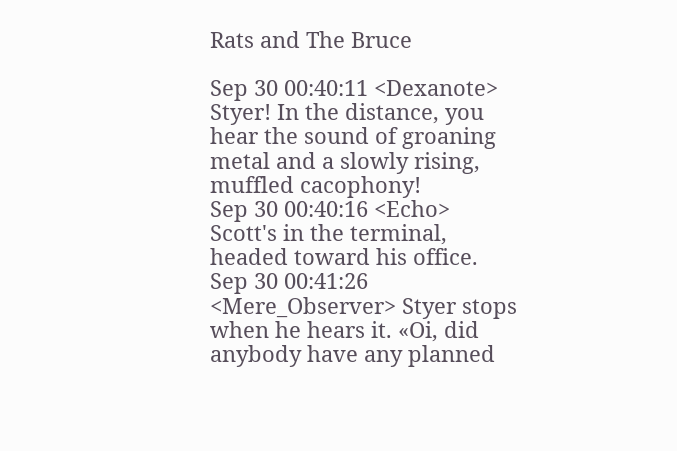Rats and The Bruce

Sep 30 00:40:11 <Dexanote> Styer! In the distance, you hear the sound of groaning metal and a slowly rising, muffled cacophony!
Sep 30 00:40:16 <Echo> Scott's in the terminal, headed toward his office.
Sep 30 00:41:26 <Mere_Observer> Styer stops when he hears it. «Oi, did anybody have any planned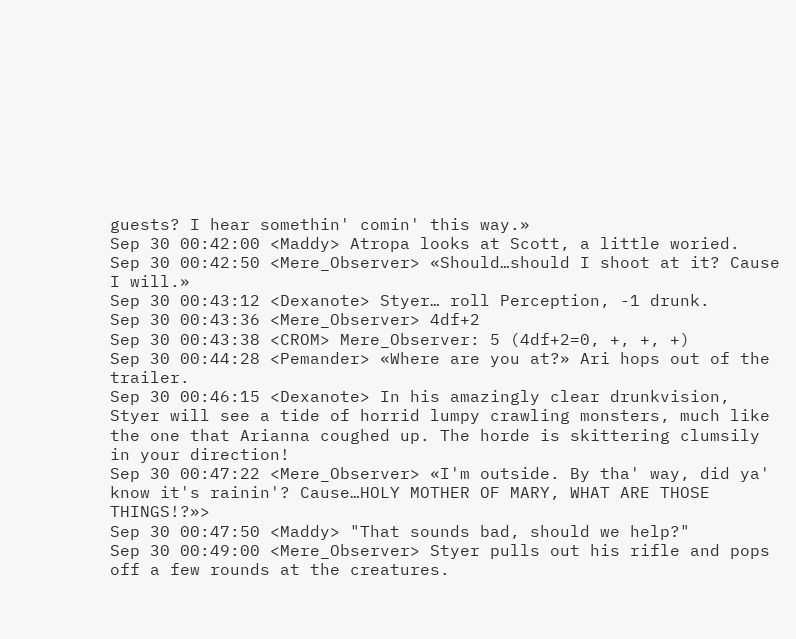guests? I hear somethin' comin' this way.»
Sep 30 00:42:00 <Maddy> Atropa looks at Scott, a little woried.
Sep 30 00:42:50 <Mere_Observer> «Should…should I shoot at it? Cause I will.»
Sep 30 00:43:12 <Dexanote> Styer… roll Perception, -1 drunk.
Sep 30 00:43:36 <Mere_Observer> 4df+2
Sep 30 00:43:38 <CROM> Mere_Observer: 5 (4df+2=0, +, +, +)
Sep 30 00:44:28 <Pemander> «Where are you at?» Ari hops out of the trailer.
Sep 30 00:46:15 <Dexanote> In his amazingly clear drunkvision, Styer will see a tide of horrid lumpy crawling monsters, much like the one that Arianna coughed up. The horde is skittering clumsily in your direction!
Sep 30 00:47:22 <Mere_Observer> «I'm outside. By tha' way, did ya' know it's rainin'? Cause…HOLY MOTHER OF MARY, WHAT ARE THOSE THINGS!?»>
Sep 30 00:47:50 <Maddy> "That sounds bad, should we help?"
Sep 30 00:49:00 <Mere_Observer> Styer pulls out his rifle and pops off a few rounds at the creatures.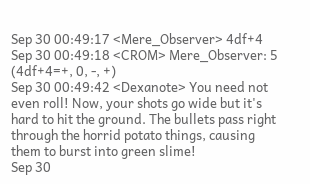Sep 30 00:49:17 <Mere_Observer> 4df+4
Sep 30 00:49:18 <CROM> Mere_Observer: 5 (4df+4=+, 0, -, +)
Sep 30 00:49:42 <Dexanote> You need not even roll! Now, your shots go wide but it's hard to hit the ground. The bullets pass right through the horrid potato things, causing them to burst into green slime!
Sep 30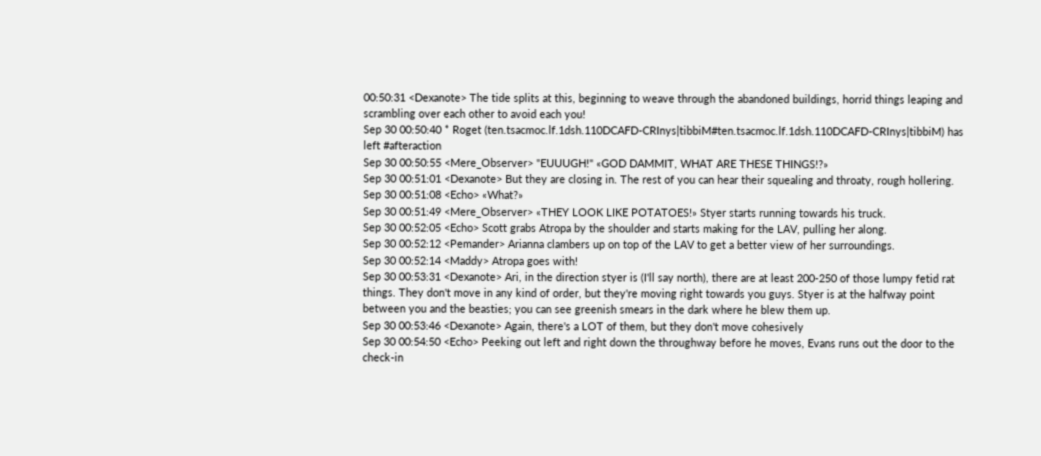00:50:31 <Dexanote> The tide splits at this, beginning to weave through the abandoned buildings, horrid things leaping and scrambling over each other to avoid each you!
Sep 30 00:50:40 * Roget (ten.tsacmoc.lf.1dsh.110DCAFD-CRInys|tibbiM#ten.tsacmoc.lf.1dsh.110DCAFD-CRInys|tibbiM) has left #afteraction
Sep 30 00:50:55 <Mere_Observer> "EUUUGH!" «GOD DAMMIT, WHAT ARE THESE THINGS!?»
Sep 30 00:51:01 <Dexanote> But they are closing in. The rest of you can hear their squealing and throaty, rough hollering.
Sep 30 00:51:08 <Echo> «What?»
Sep 30 00:51:49 <Mere_Observer> «THEY LOOK LIKE POTATOES!» Styer starts running towards his truck.
Sep 30 00:52:05 <Echo> Scott grabs Atropa by the shoulder and starts making for the LAV, pulling her along.
Sep 30 00:52:12 <Pemander> Arianna clambers up on top of the LAV to get a better view of her surroundings.
Sep 30 00:52:14 <Maddy> Atropa goes with!
Sep 30 00:53:31 <Dexanote> Ari, in the direction styer is (I'll say north), there are at least 200-250 of those lumpy fetid rat things. They don't move in any kind of order, but they're moving right towards you guys. Styer is at the halfway point between you and the beasties; you can see greenish smears in the dark where he blew them up.
Sep 30 00:53:46 <Dexanote> Again, there's a LOT of them, but they don't move cohesively
Sep 30 00:54:50 <Echo> Peeking out left and right down the throughway before he moves, Evans runs out the door to the check-in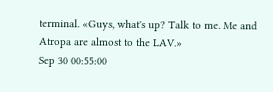terminal. «Guys, what's up? Talk to me. Me and Atropa are almost to the LAV.»
Sep 30 00:55:00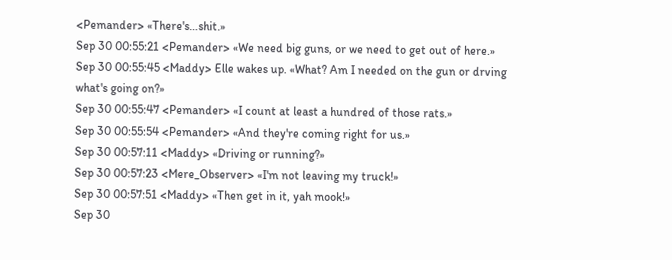<Pemander> «There's…shit.»
Sep 30 00:55:21 <Pemander> «We need big guns, or we need to get out of here.»
Sep 30 00:55:45 <Maddy> Elle wakes up. «What? Am I needed on the gun or drving what's going on?»
Sep 30 00:55:47 <Pemander> «I count at least a hundred of those rats.»
Sep 30 00:55:54 <Pemander> «And they're coming right for us.»
Sep 30 00:57:11 <Maddy> «Driving or running?»
Sep 30 00:57:23 <Mere_Observer> «I'm not leaving my truck!»
Sep 30 00:57:51 <Maddy> «Then get in it, yah mook!»
Sep 30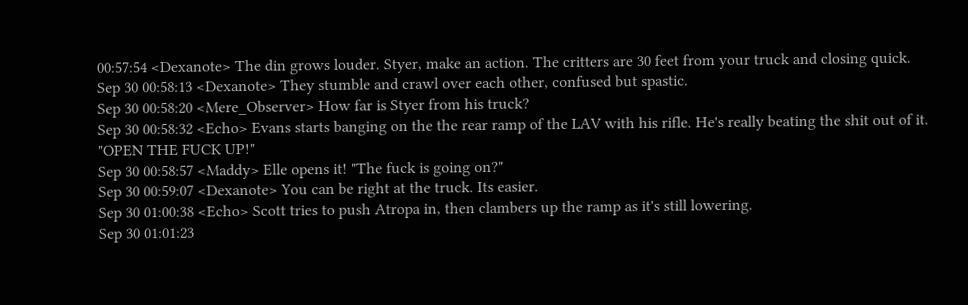00:57:54 <Dexanote> The din grows louder. Styer, make an action. The critters are 30 feet from your truck and closing quick.
Sep 30 00:58:13 <Dexanote> They stumble and crawl over each other, confused but spastic.
Sep 30 00:58:20 <Mere_Observer> How far is Styer from his truck?
Sep 30 00:58:32 <Echo> Evans starts banging on the the rear ramp of the LAV with his rifle. He's really beating the shit out of it. "OPEN THE FUCK UP!"
Sep 30 00:58:57 <Maddy> Elle opens it! "The fuck is going on?"
Sep 30 00:59:07 <Dexanote> You can be right at the truck. Its easier.
Sep 30 01:00:38 <Echo> Scott tries to push Atropa in, then clambers up the ramp as it's still lowering.
Sep 30 01:01:23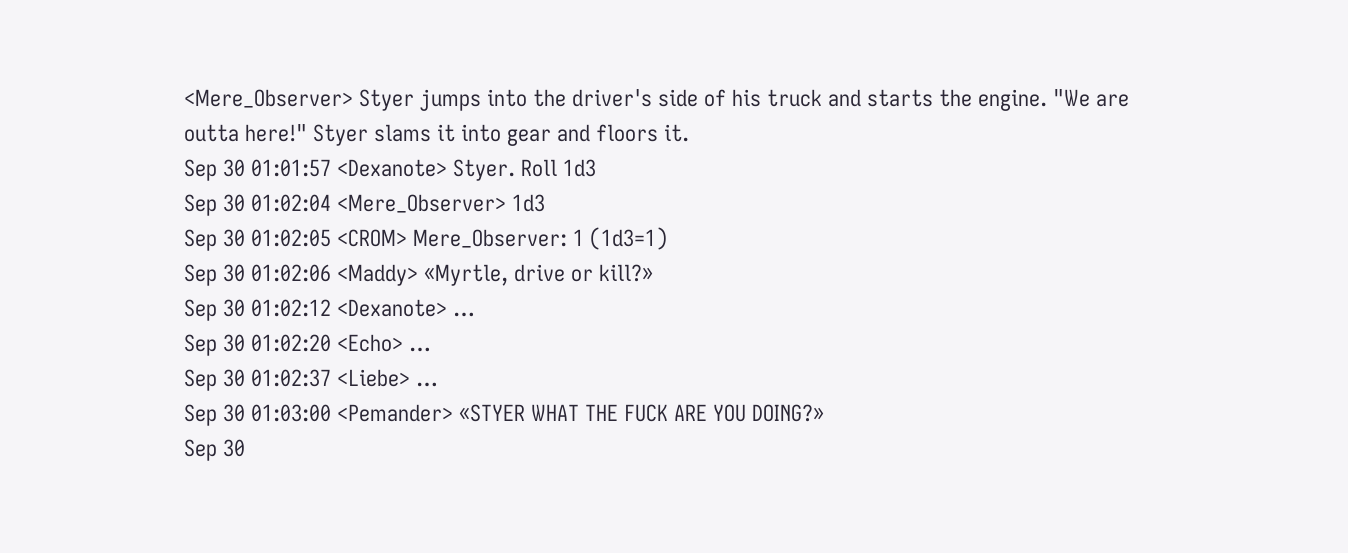<Mere_Observer> Styer jumps into the driver's side of his truck and starts the engine. "We are outta here!" Styer slams it into gear and floors it.
Sep 30 01:01:57 <Dexanote> Styer. Roll 1d3
Sep 30 01:02:04 <Mere_Observer> 1d3
Sep 30 01:02:05 <CROM> Mere_Observer: 1 (1d3=1)
Sep 30 01:02:06 <Maddy> «Myrtle, drive or kill?»
Sep 30 01:02:12 <Dexanote> …
Sep 30 01:02:20 <Echo> …
Sep 30 01:02:37 <Liebe> …
Sep 30 01:03:00 <Pemander> «STYER WHAT THE FUCK ARE YOU DOING?»
Sep 30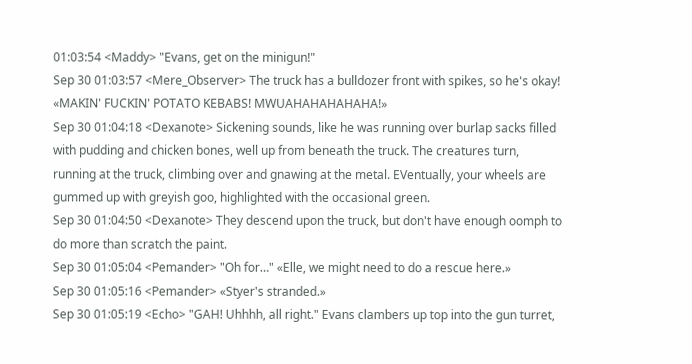01:03:54 <Maddy> "Evans, get on the minigun!"
Sep 30 01:03:57 <Mere_Observer> The truck has a bulldozer front with spikes, so he's okay! «MAKIN' FUCKIN' POTATO KEBABS! MWUAHAHAHAHAHA!»
Sep 30 01:04:18 <Dexanote> Sickening sounds, like he was running over burlap sacks filled with pudding and chicken bones, well up from beneath the truck. The creatures turn, running at the truck, climbing over and gnawing at the metal. EVentually, your wheels are gummed up with greyish goo, highlighted with the occasional green.
Sep 30 01:04:50 <Dexanote> They descend upon the truck, but don't have enough oomph to do more than scratch the paint.
Sep 30 01:05:04 <Pemander> "Oh for…" «Elle, we might need to do a rescue here.»
Sep 30 01:05:16 <Pemander> «Styer's stranded.»
Sep 30 01:05:19 <Echo> "GAH! Uhhhh, all right." Evans clambers up top into the gun turret,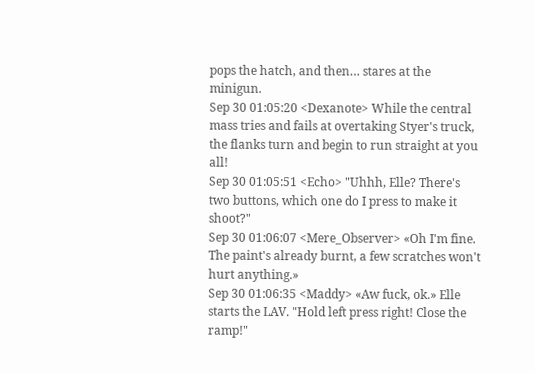pops the hatch, and then… stares at the minigun.
Sep 30 01:05:20 <Dexanote> While the central mass tries and fails at overtaking Styer's truck, the flanks turn and begin to run straight at you all!
Sep 30 01:05:51 <Echo> "Uhhh, Elle? There's two buttons, which one do I press to make it shoot?"
Sep 30 01:06:07 <Mere_Observer> «Oh I'm fine. The paint's already burnt, a few scratches won't hurt anything.»
Sep 30 01:06:35 <Maddy> «Aw fuck, ok.» Elle starts the LAV. "Hold left press right! Close the ramp!"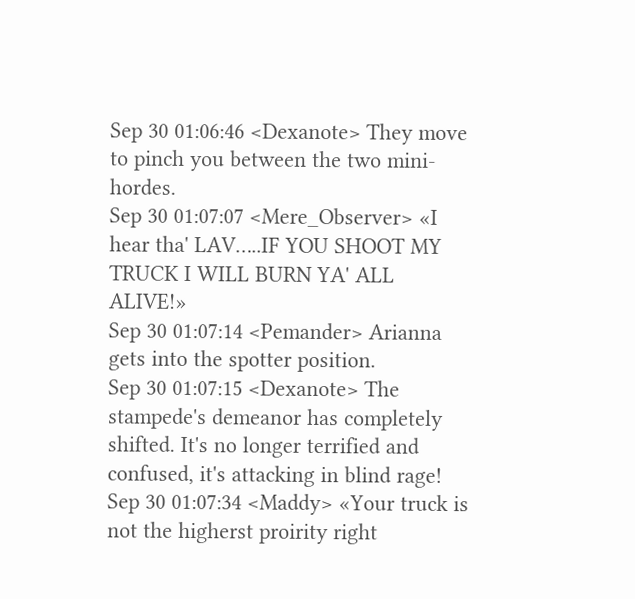Sep 30 01:06:46 <Dexanote> They move to pinch you between the two mini-hordes.
Sep 30 01:07:07 <Mere_Observer> «I hear tha' LAV…..IF YOU SHOOT MY TRUCK I WILL BURN YA' ALL ALIVE!»
Sep 30 01:07:14 <Pemander> Arianna gets into the spotter position.
Sep 30 01:07:15 <Dexanote> The stampede's demeanor has completely shifted. It's no longer terrified and confused, it's attacking in blind rage!
Sep 30 01:07:34 <Maddy> «Your truck is not the higherst proirity right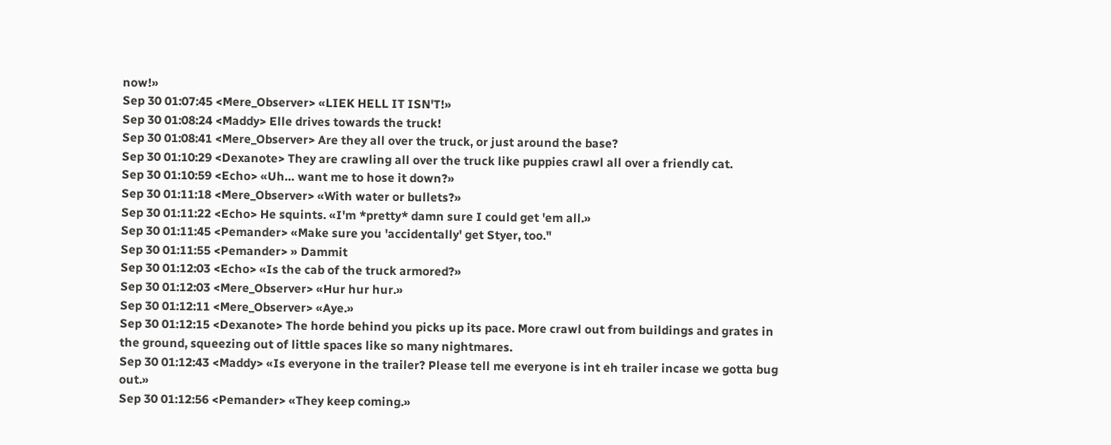now!»
Sep 30 01:07:45 <Mere_Observer> «LIEK HELL IT ISN'T!»
Sep 30 01:08:24 <Maddy> Elle drives towards the truck!
Sep 30 01:08:41 <Mere_Observer> Are they all over the truck, or just around the base?
Sep 30 01:10:29 <Dexanote> They are crawling all over the truck like puppies crawl all over a friendly cat.
Sep 30 01:10:59 <Echo> «Uh… want me to hose it down?»
Sep 30 01:11:18 <Mere_Observer> «With water or bullets?»
Sep 30 01:11:22 <Echo> He squints. «I'm *pretty* damn sure I could get 'em all.»
Sep 30 01:11:45 <Pemander> «Make sure you 'accidentally' get Styer, too."
Sep 30 01:11:55 <Pemander> » Dammit
Sep 30 01:12:03 <Echo> «Is the cab of the truck armored?»
Sep 30 01:12:03 <Mere_Observer> «Hur hur hur.»
Sep 30 01:12:11 <Mere_Observer> «Aye.»
Sep 30 01:12:15 <Dexanote> The horde behind you picks up its pace. More crawl out from buildings and grates in the ground, squeezing out of little spaces like so many nightmares.
Sep 30 01:12:43 <Maddy> «Is everyone in the trailer? Please tell me everyone is int eh trailer incase we gotta bug out.»
Sep 30 01:12:56 <Pemander> «They keep coming.»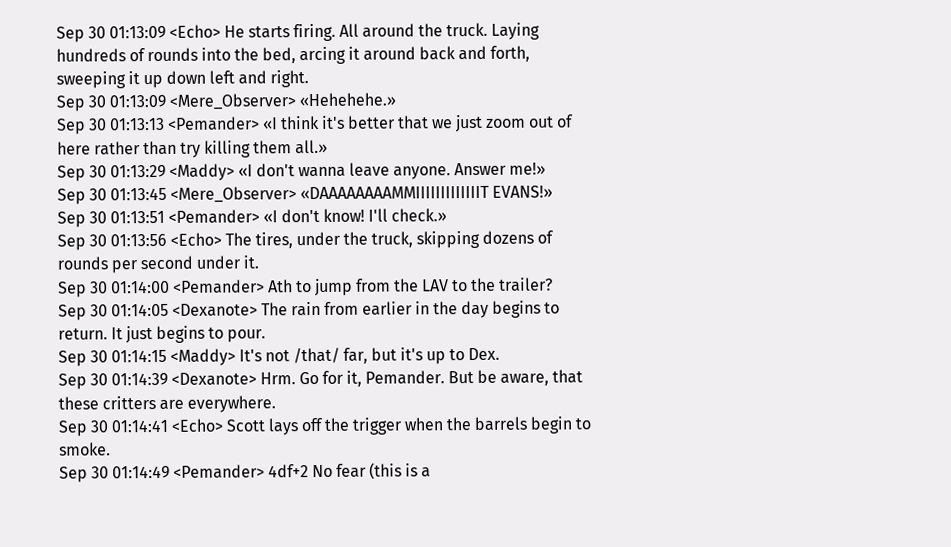Sep 30 01:13:09 <Echo> He starts firing. All around the truck. Laying hundreds of rounds into the bed, arcing it around back and forth, sweeping it up down left and right.
Sep 30 01:13:09 <Mere_Observer> «Hehehehe.»
Sep 30 01:13:13 <Pemander> «I think it's better that we just zoom out of here rather than try killing them all.»
Sep 30 01:13:29 <Maddy> «I don't wanna leave anyone. Answer me!»
Sep 30 01:13:45 <Mere_Observer> «DAAAAAAAAMMIIIIIIIIIIIIIT EVANS!»
Sep 30 01:13:51 <Pemander> «I don't know! I'll check.»
Sep 30 01:13:56 <Echo> The tires, under the truck, skipping dozens of rounds per second under it.
Sep 30 01:14:00 <Pemander> Ath to jump from the LAV to the trailer?
Sep 30 01:14:05 <Dexanote> The rain from earlier in the day begins to return. It just begins to pour.
Sep 30 01:14:15 <Maddy> It's not /that/ far, but it's up to Dex.
Sep 30 01:14:39 <Dexanote> Hrm. Go for it, Pemander. But be aware, that these critters are everywhere.
Sep 30 01:14:41 <Echo> Scott lays off the trigger when the barrels begin to smoke.
Sep 30 01:14:49 <Pemander> 4df+2 No fear (this is a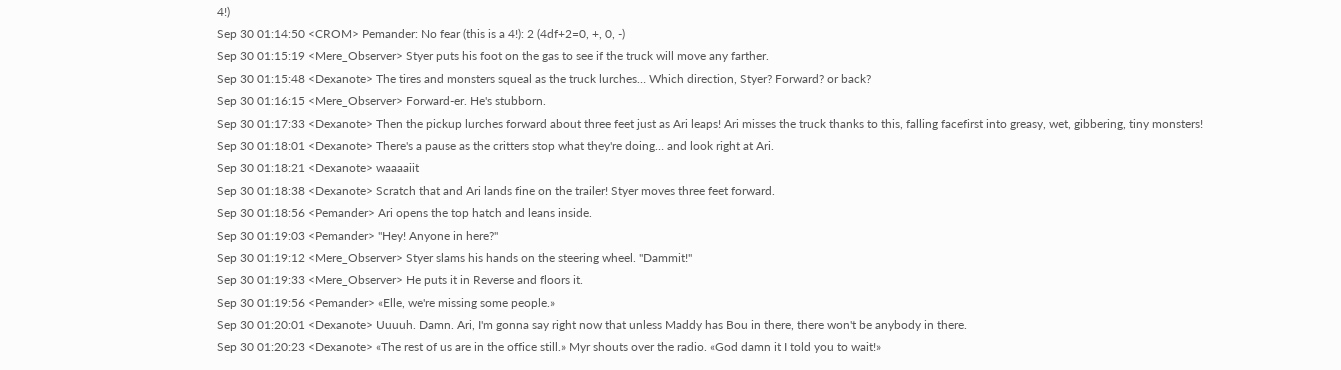4!)
Sep 30 01:14:50 <CROM> Pemander: No fear (this is a 4!): 2 (4df+2=0, +, 0, -)
Sep 30 01:15:19 <Mere_Observer> Styer puts his foot on the gas to see if the truck will move any farther.
Sep 30 01:15:48 <Dexanote> The tires and monsters squeal as the truck lurches… Which direction, Styer? Forward? or back?
Sep 30 01:16:15 <Mere_Observer> Forward-er. He's stubborn.
Sep 30 01:17:33 <Dexanote> Then the pickup lurches forward about three feet just as Ari leaps! Ari misses the truck thanks to this, falling facefirst into greasy, wet, gibbering, tiny monsters!
Sep 30 01:18:01 <Dexanote> There's a pause as the critters stop what they're doing… and look right at Ari.
Sep 30 01:18:21 <Dexanote> waaaaiit
Sep 30 01:18:38 <Dexanote> Scratch that and Ari lands fine on the trailer! Styer moves three feet forward.
Sep 30 01:18:56 <Pemander> Ari opens the top hatch and leans inside.
Sep 30 01:19:03 <Pemander> "Hey! Anyone in here?"
Sep 30 01:19:12 <Mere_Observer> Styer slams his hands on the steering wheel. "Dammit!"
Sep 30 01:19:33 <Mere_Observer> He puts it in Reverse and floors it.
Sep 30 01:19:56 <Pemander> «Elle, we're missing some people.»
Sep 30 01:20:01 <Dexanote> Uuuuh. Damn. Ari, I'm gonna say right now that unless Maddy has Bou in there, there won't be anybody in there.
Sep 30 01:20:23 <Dexanote> «The rest of us are in the office still.» Myr shouts over the radio. «God damn it I told you to wait!»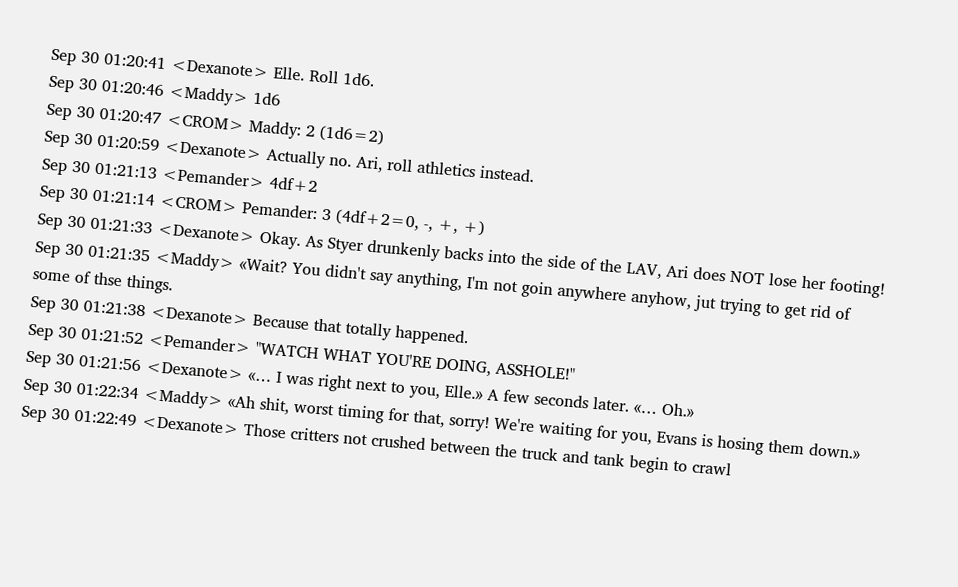Sep 30 01:20:41 <Dexanote> Elle. Roll 1d6.
Sep 30 01:20:46 <Maddy> 1d6
Sep 30 01:20:47 <CROM> Maddy: 2 (1d6=2)
Sep 30 01:20:59 <Dexanote> Actually no. Ari, roll athletics instead.
Sep 30 01:21:13 <Pemander> 4df+2
Sep 30 01:21:14 <CROM> Pemander: 3 (4df+2=0, -, +, +)
Sep 30 01:21:33 <Dexanote> Okay. As Styer drunkenly backs into the side of the LAV, Ari does NOT lose her footing!
Sep 30 01:21:35 <Maddy> «Wait? You didn't say anything, I'm not goin anywhere anyhow, jut trying to get rid of some of thse things.
Sep 30 01:21:38 <Dexanote> Because that totally happened.
Sep 30 01:21:52 <Pemander> "WATCH WHAT YOU'RE DOING, ASSHOLE!"
Sep 30 01:21:56 <Dexanote> «… I was right next to you, Elle.» A few seconds later. «… Oh.»
Sep 30 01:22:34 <Maddy> «Ah shit, worst timing for that, sorry! We're waiting for you, Evans is hosing them down.»
Sep 30 01:22:49 <Dexanote> Those critters not crushed between the truck and tank begin to crawl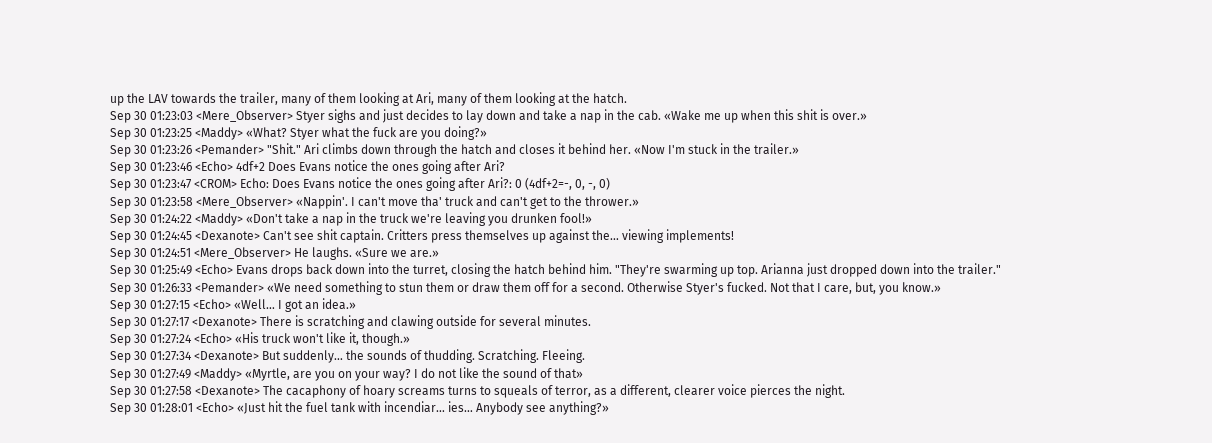up the LAV towards the trailer, many of them looking at Ari, many of them looking at the hatch.
Sep 30 01:23:03 <Mere_Observer> Styer sighs and just decides to lay down and take a nap in the cab. «Wake me up when this shit is over.»
Sep 30 01:23:25 <Maddy> «What? Styer what the fuck are you doing?»
Sep 30 01:23:26 <Pemander> "Shit." Ari climbs down through the hatch and closes it behind her. «Now I'm stuck in the trailer.»
Sep 30 01:23:46 <Echo> 4df+2 Does Evans notice the ones going after Ari?
Sep 30 01:23:47 <CROM> Echo: Does Evans notice the ones going after Ari?: 0 (4df+2=-, 0, -, 0)
Sep 30 01:23:58 <Mere_Observer> «Nappin'. I can't move tha' truck and can't get to the thrower.»
Sep 30 01:24:22 <Maddy> «Don't take a nap in the truck we're leaving you drunken fool!»
Sep 30 01:24:45 <Dexanote> Can't see shit captain. Critters press themselves up against the… viewing implements!
Sep 30 01:24:51 <Mere_Observer> He laughs. «Sure we are.»
Sep 30 01:25:49 <Echo> Evans drops back down into the turret, closing the hatch behind him. "They're swarming up top. Arianna just dropped down into the trailer."
Sep 30 01:26:33 <Pemander> «We need something to stun them or draw them off for a second. Otherwise Styer's fucked. Not that I care, but, you know.»
Sep 30 01:27:15 <Echo> «Well… I got an idea.»
Sep 30 01:27:17 <Dexanote> There is scratching and clawing outside for several minutes.
Sep 30 01:27:24 <Echo> «His truck won't like it, though.»
Sep 30 01:27:34 <Dexanote> But suddenly… the sounds of thudding. Scratching. Fleeing.
Sep 30 01:27:49 <Maddy> «Myrtle, are you on your way? I do not like the sound of that»
Sep 30 01:27:58 <Dexanote> The cacaphony of hoary screams turns to squeals of terror, as a different, clearer voice pierces the night.
Sep 30 01:28:01 <Echo> «Just hit the fuel tank with incendiar… ies… Anybody see anything?»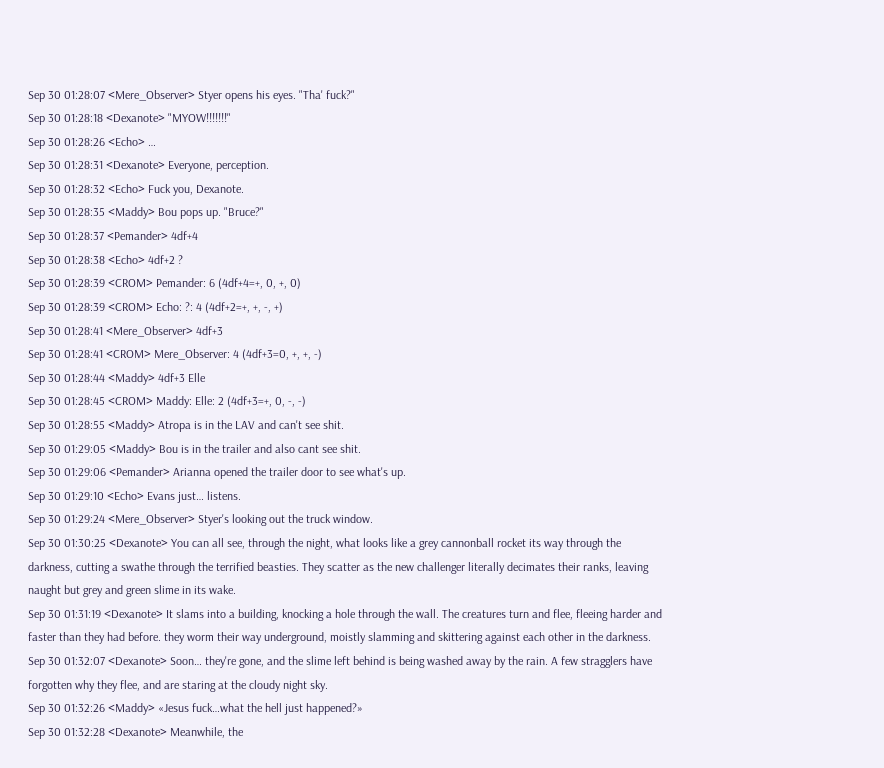Sep 30 01:28:07 <Mere_Observer> Styer opens his eyes. "Tha' fuck?"
Sep 30 01:28:18 <Dexanote> "MYOW!!!!!!!"
Sep 30 01:28:26 <Echo> …
Sep 30 01:28:31 <Dexanote> Everyone, perception.
Sep 30 01:28:32 <Echo> Fuck you, Dexanote.
Sep 30 01:28:35 <Maddy> Bou pops up. "Bruce?"
Sep 30 01:28:37 <Pemander> 4df+4
Sep 30 01:28:38 <Echo> 4df+2 ?
Sep 30 01:28:39 <CROM> Pemander: 6 (4df+4=+, 0, +, 0)
Sep 30 01:28:39 <CROM> Echo: ?: 4 (4df+2=+, +, -, +)
Sep 30 01:28:41 <Mere_Observer> 4df+3
Sep 30 01:28:41 <CROM> Mere_Observer: 4 (4df+3=0, +, +, -)
Sep 30 01:28:44 <Maddy> 4df+3 Elle
Sep 30 01:28:45 <CROM> Maddy: Elle: 2 (4df+3=+, 0, -, -)
Sep 30 01:28:55 <Maddy> Atropa is in the LAV and can't see shit.
Sep 30 01:29:05 <Maddy> Bou is in the trailer and also cant see shit.
Sep 30 01:29:06 <Pemander> Arianna opened the trailer door to see what's up.
Sep 30 01:29:10 <Echo> Evans just… listens.
Sep 30 01:29:24 <Mere_Observer> Styer's looking out the truck window.
Sep 30 01:30:25 <Dexanote> You can all see, through the night, what looks like a grey cannonball rocket its way through the darkness, cutting a swathe through the terrified beasties. They scatter as the new challenger literally decimates their ranks, leaving naught but grey and green slime in its wake.
Sep 30 01:31:19 <Dexanote> It slams into a building, knocking a hole through the wall. The creatures turn and flee, fleeing harder and faster than they had before. they worm their way underground, moistly slamming and skittering against each other in the darkness.
Sep 30 01:32:07 <Dexanote> Soon… they're gone, and the slime left behind is being washed away by the rain. A few stragglers have forgotten why they flee, and are staring at the cloudy night sky.
Sep 30 01:32:26 <Maddy> «Jesus fuck…what the hell just happened?»
Sep 30 01:32:28 <Dexanote> Meanwhile, the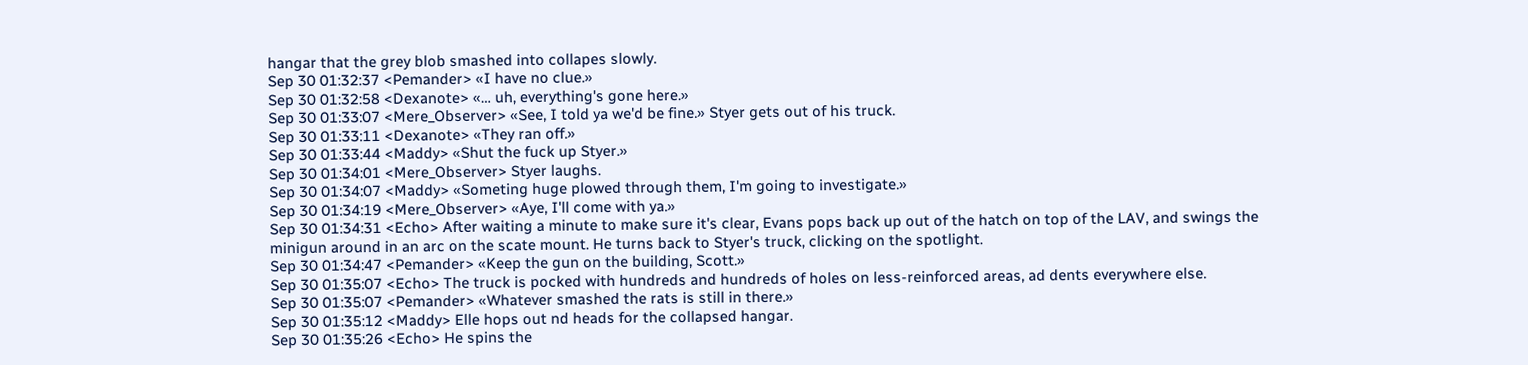hangar that the grey blob smashed into collapes slowly.
Sep 30 01:32:37 <Pemander> «I have no clue.»
Sep 30 01:32:58 <Dexanote> «… uh, everything's gone here.»
Sep 30 01:33:07 <Mere_Observer> «See, I told ya we'd be fine.» Styer gets out of his truck.
Sep 30 01:33:11 <Dexanote> «They ran off.»
Sep 30 01:33:44 <Maddy> «Shut the fuck up Styer.»
Sep 30 01:34:01 <Mere_Observer> Styer laughs.
Sep 30 01:34:07 <Maddy> «Someting huge plowed through them, I'm going to investigate.»
Sep 30 01:34:19 <Mere_Observer> «Aye, I'll come with ya.»
Sep 30 01:34:31 <Echo> After waiting a minute to make sure it's clear, Evans pops back up out of the hatch on top of the LAV, and swings the minigun around in an arc on the scate mount. He turns back to Styer's truck, clicking on the spotlight.
Sep 30 01:34:47 <Pemander> «Keep the gun on the building, Scott.»
Sep 30 01:35:07 <Echo> The truck is pocked with hundreds and hundreds of holes on less-reinforced areas, ad dents everywhere else.
Sep 30 01:35:07 <Pemander> «Whatever smashed the rats is still in there.»
Sep 30 01:35:12 <Maddy> Elle hops out nd heads for the collapsed hangar.
Sep 30 01:35:26 <Echo> He spins the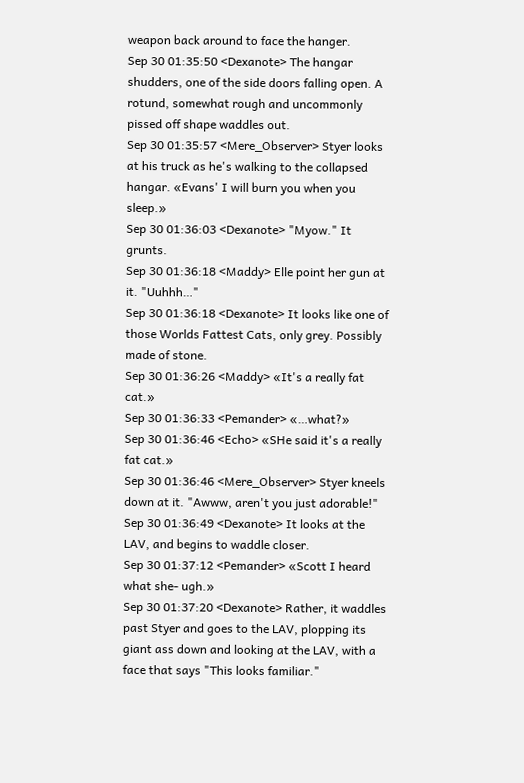weapon back around to face the hanger.
Sep 30 01:35:50 <Dexanote> The hangar shudders, one of the side doors falling open. A rotund, somewhat rough and uncommonly pissed off shape waddles out.
Sep 30 01:35:57 <Mere_Observer> Styer looks at his truck as he's walking to the collapsed hangar. «Evans' I will burn you when you sleep.»
Sep 30 01:36:03 <Dexanote> "Myow." It grunts.
Sep 30 01:36:18 <Maddy> Elle point her gun at it. "Uuhhh…"
Sep 30 01:36:18 <Dexanote> It looks like one of those Worlds Fattest Cats, only grey. Possibly made of stone.
Sep 30 01:36:26 <Maddy> «It's a really fat cat.»
Sep 30 01:36:33 <Pemander> «…what?»
Sep 30 01:36:46 <Echo> «SHe said it's a really fat cat.»
Sep 30 01:36:46 <Mere_Observer> Styer kneels down at it. "Awww, aren't you just adorable!"
Sep 30 01:36:49 <Dexanote> It looks at the LAV, and begins to waddle closer.
Sep 30 01:37:12 <Pemander> «Scott I heard what she- ugh.»
Sep 30 01:37:20 <Dexanote> Rather, it waddles past Styer and goes to the LAV, plopping its giant ass down and looking at the LAV, with a face that says "This looks familiar."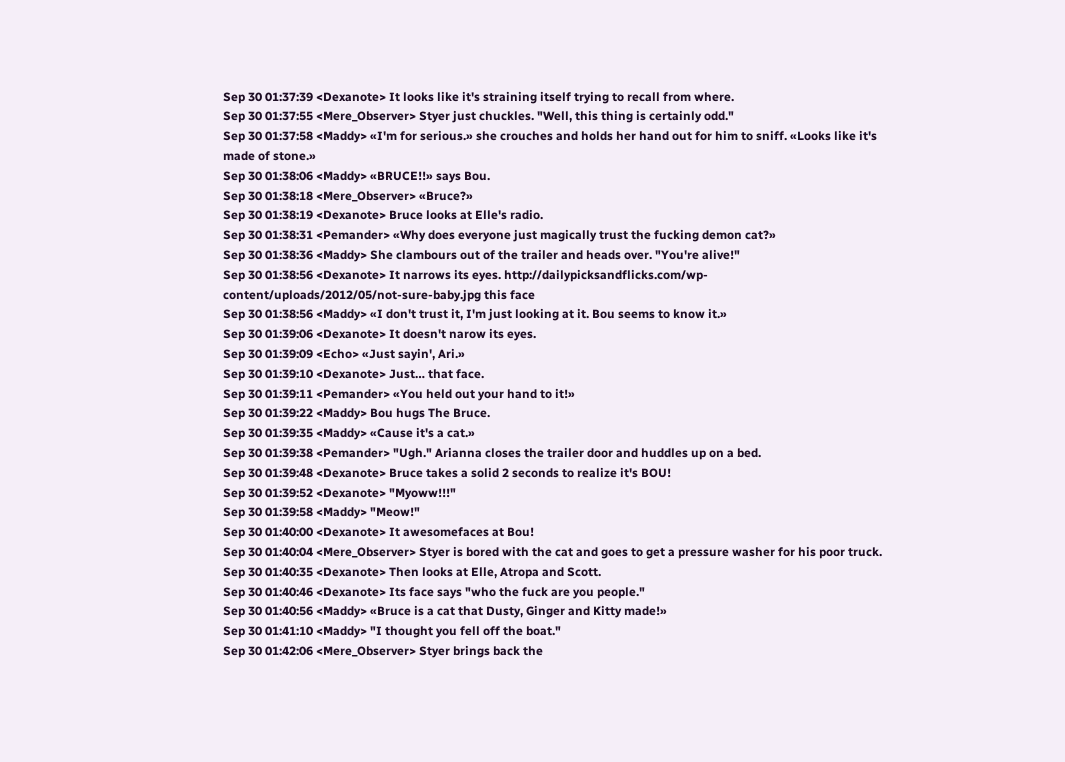Sep 30 01:37:39 <Dexanote> It looks like it's straining itself trying to recall from where.
Sep 30 01:37:55 <Mere_Observer> Styer just chuckles. "Well, this thing is certainly odd."
Sep 30 01:37:58 <Maddy> «I'm for serious.» she crouches and holds her hand out for him to sniff. «Looks like it's made of stone.»
Sep 30 01:38:06 <Maddy> «BRUCE!!» says Bou.
Sep 30 01:38:18 <Mere_Observer> «Bruce?»
Sep 30 01:38:19 <Dexanote> Bruce looks at Elle's radio.
Sep 30 01:38:31 <Pemander> «Why does everyone just magically trust the fucking demon cat?»
Sep 30 01:38:36 <Maddy> She clambours out of the trailer and heads over. "You're alive!"
Sep 30 01:38:56 <Dexanote> It narrows its eyes. http://dailypicksandflicks.com/wp-content/uploads/2012/05/not-sure-baby.jpg this face
Sep 30 01:38:56 <Maddy> «I don't trust it, I'm just looking at it. Bou seems to know it.»
Sep 30 01:39:06 <Dexanote> It doesn't narow its eyes.
Sep 30 01:39:09 <Echo> «Just sayin', Ari.»
Sep 30 01:39:10 <Dexanote> Just… that face.
Sep 30 01:39:11 <Pemander> «You held out your hand to it!»
Sep 30 01:39:22 <Maddy> Bou hugs The Bruce.
Sep 30 01:39:35 <Maddy> «Cause it's a cat.»
Sep 30 01:39:38 <Pemander> "Ugh." Arianna closes the trailer door and huddles up on a bed.
Sep 30 01:39:48 <Dexanote> Bruce takes a solid 2 seconds to realize it's BOU!
Sep 30 01:39:52 <Dexanote> "Myoww!!!"
Sep 30 01:39:58 <Maddy> "Meow!"
Sep 30 01:40:00 <Dexanote> It awesomefaces at Bou!
Sep 30 01:40:04 <Mere_Observer> Styer is bored with the cat and goes to get a pressure washer for his poor truck.
Sep 30 01:40:35 <Dexanote> Then looks at Elle, Atropa and Scott.
Sep 30 01:40:46 <Dexanote> Its face says "who the fuck are you people."
Sep 30 01:40:56 <Maddy> «Bruce is a cat that Dusty, Ginger and Kitty made!»
Sep 30 01:41:10 <Maddy> "I thought you fell off the boat."
Sep 30 01:42:06 <Mere_Observer> Styer brings back the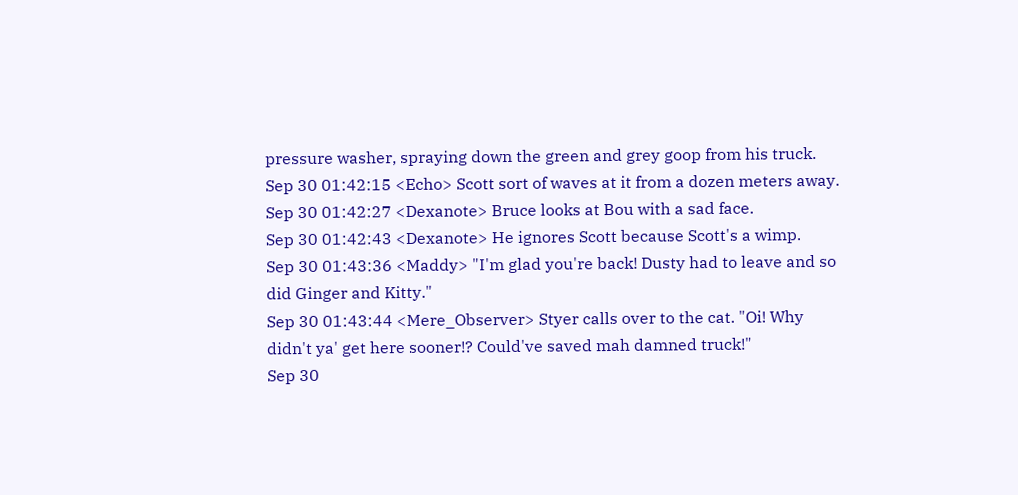pressure washer, spraying down the green and grey goop from his truck.
Sep 30 01:42:15 <Echo> Scott sort of waves at it from a dozen meters away.
Sep 30 01:42:27 <Dexanote> Bruce looks at Bou with a sad face.
Sep 30 01:42:43 <Dexanote> He ignores Scott because Scott's a wimp.
Sep 30 01:43:36 <Maddy> "I'm glad you're back! Dusty had to leave and so did Ginger and Kitty."
Sep 30 01:43:44 <Mere_Observer> Styer calls over to the cat. "Oi! Why didn't ya' get here sooner!? Could've saved mah damned truck!"
Sep 30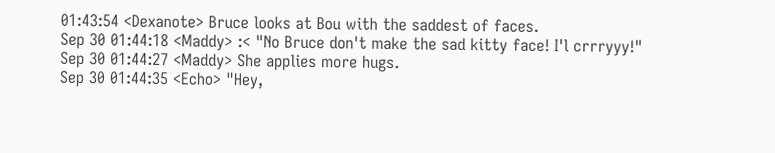01:43:54 <Dexanote> Bruce looks at Bou with the saddest of faces.
Sep 30 01:44:18 <Maddy> :< "No Bruce don't make the sad kitty face! I'l crrryyy!"
Sep 30 01:44:27 <Maddy> She applies more hugs.
Sep 30 01:44:35 <Echo> "Hey,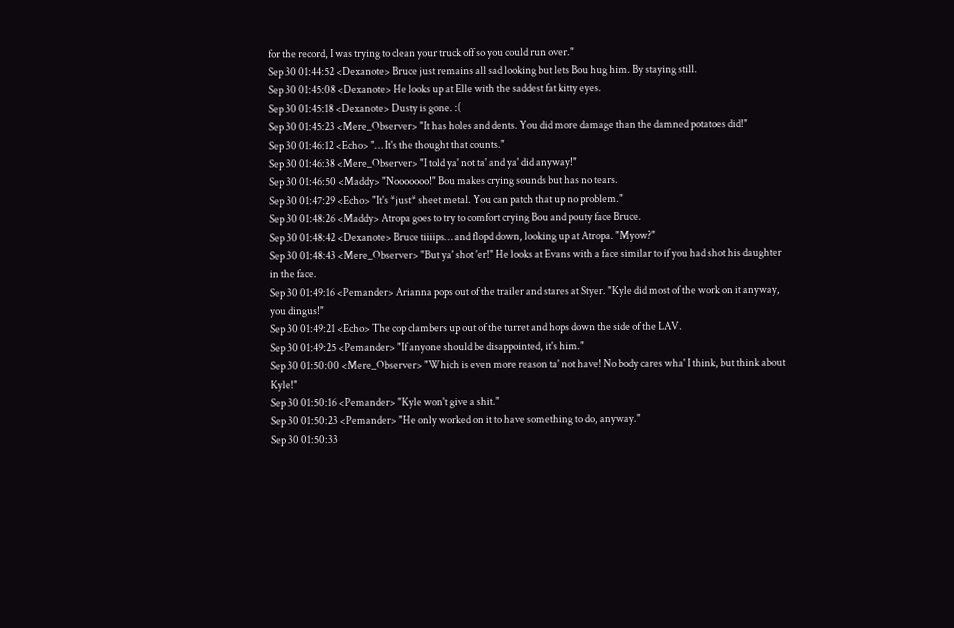for the record, I was trying to clean your truck off so you could run over."
Sep 30 01:44:52 <Dexanote> Bruce just remains all sad looking but lets Bou hug him. By staying still.
Sep 30 01:45:08 <Dexanote> He looks up at Elle with the saddest fat kitty eyes.
Sep 30 01:45:18 <Dexanote> Dusty is gone. :(
Sep 30 01:45:23 <Mere_Observer> "It has holes and dents. You did more damage than the damned potatoes did!"
Sep 30 01:46:12 <Echo> "… It's the thought that counts."
Sep 30 01:46:38 <Mere_Observer> "I told ya' not ta' and ya' did anyway!"
Sep 30 01:46:50 <Maddy> "Nooooooo!" Bou makes crying sounds but has no tears.
Sep 30 01:47:29 <Echo> "It's *just* sheet metal. You can patch that up no problem."
Sep 30 01:48:26 <Maddy> Atropa goes to try to comfort crying Bou and pouty face Bruce.
Sep 30 01:48:42 <Dexanote> Bruce tiiiips… and flopd down, looking up at Atropa. "Myow?"
Sep 30 01:48:43 <Mere_Observer> "But ya' shot 'er!" He looks at Evans with a face similar to if you had shot his daughter in the face.
Sep 30 01:49:16 <Pemander> Arianna pops out of the trailer and stares at Styer. "Kyle did most of the work on it anyway, you dingus!"
Sep 30 01:49:21 <Echo> The cop clambers up out of the turret and hops down the side of the LAV.
Sep 30 01:49:25 <Pemander> "If anyone should be disappointed, it's him."
Sep 30 01:50:00 <Mere_Observer> "Which is even more reason ta' not have! No body cares wha' I think, but think about Kyle!"
Sep 30 01:50:16 <Pemander> "Kyle won't give a shit."
Sep 30 01:50:23 <Pemander> "He only worked on it to have something to do, anyway."
Sep 30 01:50:33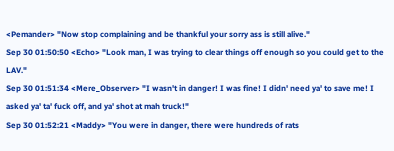<Pemander> "Now stop complaining and be thankful your sorry ass is still alive."
Sep 30 01:50:50 <Echo> "Look man, I was trying to clear things off enough so you could get to the LAV."
Sep 30 01:51:34 <Mere_Observer> "I wasn't in danger! I was fine! I didn' need ya' to save me! I asked ya' ta' fuck off, and ya' shot at mah truck!"
Sep 30 01:52:21 <Maddy> "You were in danger, there were hundreds of rats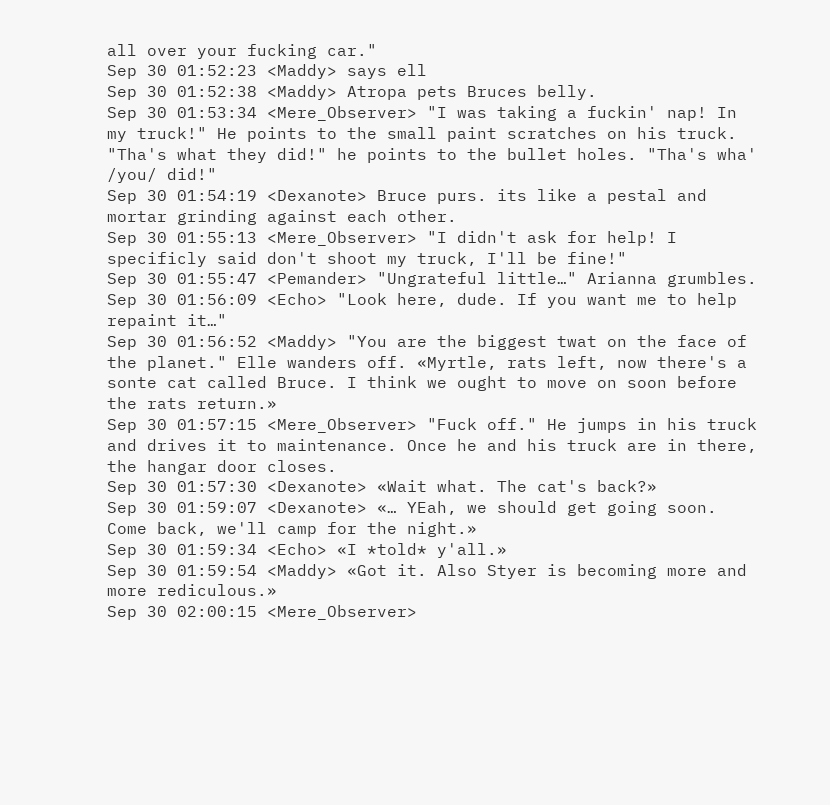all over your fucking car."
Sep 30 01:52:23 <Maddy> says ell
Sep 30 01:52:38 <Maddy> Atropa pets Bruces belly.
Sep 30 01:53:34 <Mere_Observer> "I was taking a fuckin' nap! In my truck!" He points to the small paint scratches on his truck. "Tha's what they did!" he points to the bullet holes. "Tha's wha' /you/ did!"
Sep 30 01:54:19 <Dexanote> Bruce purs. its like a pestal and mortar grinding against each other.
Sep 30 01:55:13 <Mere_Observer> "I didn't ask for help! I specificly said don't shoot my truck, I'll be fine!"
Sep 30 01:55:47 <Pemander> "Ungrateful little…" Arianna grumbles.
Sep 30 01:56:09 <Echo> "Look here, dude. If you want me to help repaint it…"
Sep 30 01:56:52 <Maddy> "You are the biggest twat on the face of the planet." Elle wanders off. «Myrtle, rats left, now there's a sonte cat called Bruce. I think we ought to move on soon before the rats return.»
Sep 30 01:57:15 <Mere_Observer> "Fuck off." He jumps in his truck and drives it to maintenance. Once he and his truck are in there, the hangar door closes.
Sep 30 01:57:30 <Dexanote> «Wait what. The cat's back?»
Sep 30 01:59:07 <Dexanote> «… YEah, we should get going soon. Come back, we'll camp for the night.»
Sep 30 01:59:34 <Echo> «I *told* y'all.»
Sep 30 01:59:54 <Maddy> «Got it. Also Styer is becoming more and more rediculous.»
Sep 30 02:00:15 <Mere_Observer>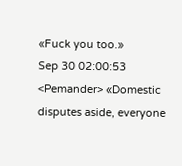«Fuck you too.»
Sep 30 02:00:53 <Pemander> «Domestic disputes aside, everyone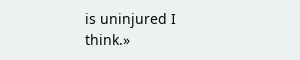is uninjured I think.»